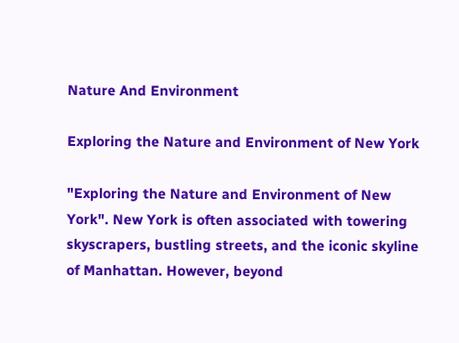Nature And Environment

Exploring the Nature and Environment of New York

"Exploring the Nature and Environment of New York". New York is often associated with towering skyscrapers, bustling streets, and the iconic skyline of Manhattan. However, beyond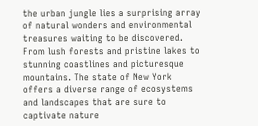the urban jungle lies a surprising array of natural wonders and environmental treasures waiting to be discovered. From lush forests and pristine lakes to stunning coastlines and picturesque mountains. The state of New York offers a diverse range of ecosystems and landscapes that are sure to captivate nature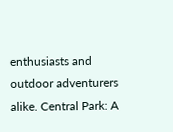enthusiasts and outdoor adventurers alike. Central Park: A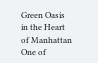Green Oasis in the Heart of Manhattan One of